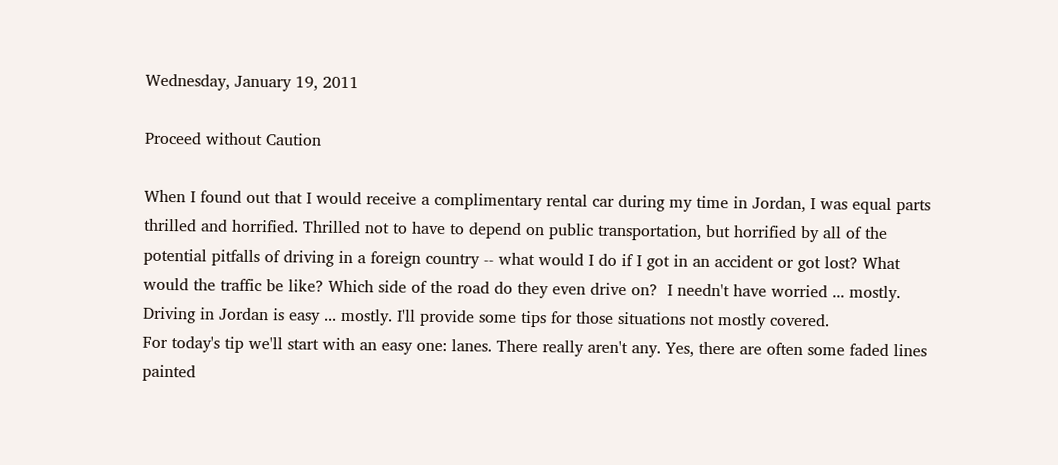Wednesday, January 19, 2011

Proceed without Caution

When I found out that I would receive a complimentary rental car during my time in Jordan, I was equal parts thrilled and horrified. Thrilled not to have to depend on public transportation, but horrified by all of the potential pitfalls of driving in a foreign country -- what would I do if I got in an accident or got lost? What would the traffic be like? Which side of the road do they even drive on?  I needn't have worried ... mostly. Driving in Jordan is easy ... mostly. I'll provide some tips for those situations not mostly covered.
For today's tip we'll start with an easy one: lanes. There really aren't any. Yes, there are often some faded lines painted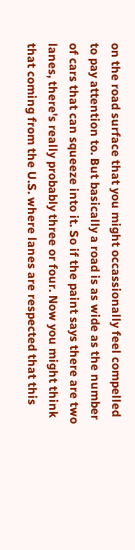on the road surface that you might occassionally feel compelled to pay attention to. But basically a road is as wide as the number of cars that can squeeze into it. So if the paint says there are two lanes, there's really probably three or four. Now you might think that coming from the U.S. where lanes are respected that this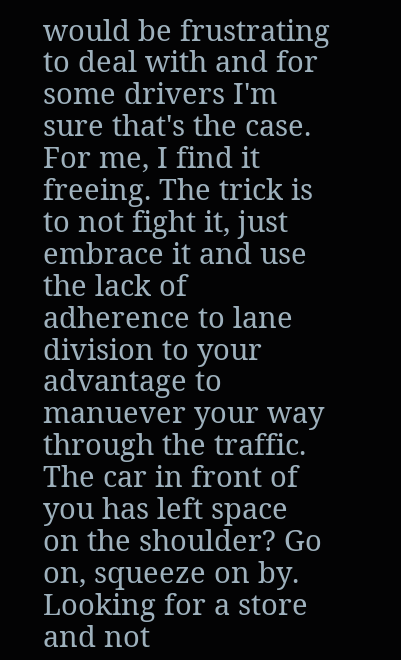would be frustrating to deal with and for some drivers I'm sure that's the case. For me, I find it freeing. The trick is to not fight it, just embrace it and use the lack of adherence to lane division to your advantage to manuever your way through the traffic. The car in front of you has left space on the shoulder? Go on, squeeze on by. Looking for a store and not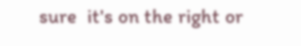sure  it's on the right or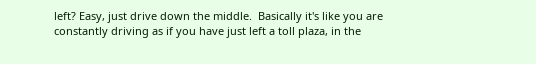left? Easy, just drive down the middle.  Basically it's like you are constantly driving as if you have just left a toll plaza, in the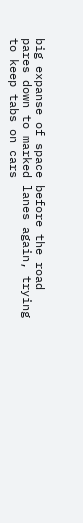big expanse of space before the road pares down to marked lanes again, trying to keep tabs on cars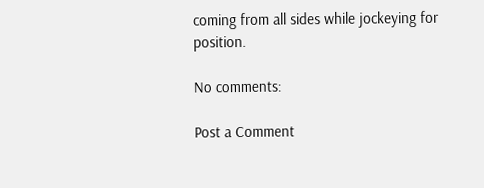coming from all sides while jockeying for position.

No comments:

Post a Comment